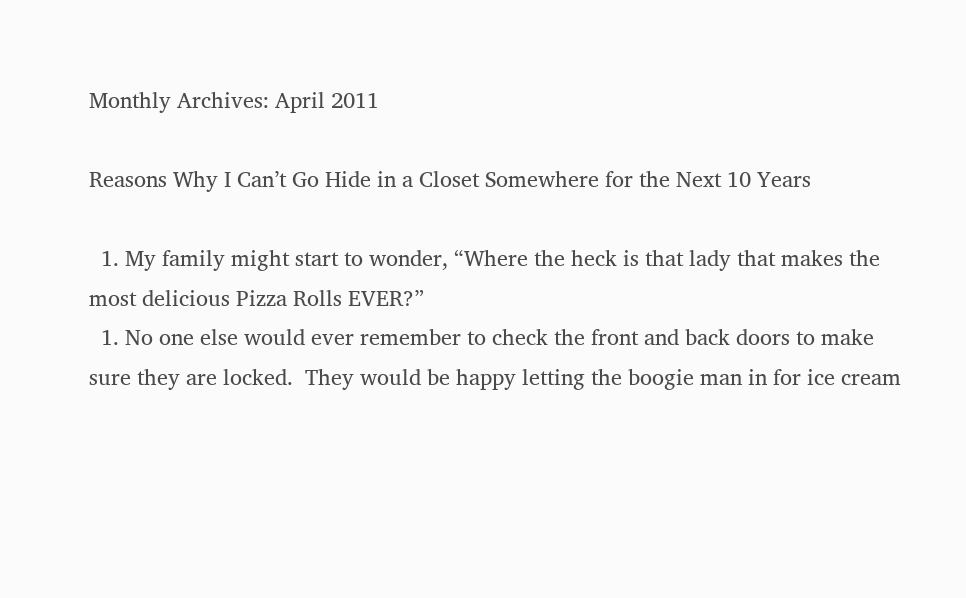Monthly Archives: April 2011

Reasons Why I Can’t Go Hide in a Closet Somewhere for the Next 10 Years

  1. My family might start to wonder, “Where the heck is that lady that makes the most delicious Pizza Rolls EVER?”
  1. No one else would ever remember to check the front and back doors to make sure they are locked.  They would be happy letting the boogie man in for ice cream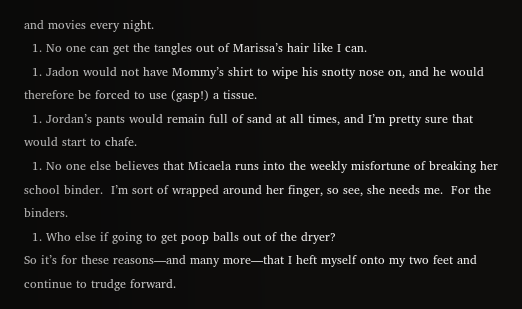and movies every night.
  1. No one can get the tangles out of Marissa’s hair like I can.
  1. Jadon would not have Mommy’s shirt to wipe his snotty nose on, and he would therefore be forced to use (gasp!) a tissue.
  1. Jordan’s pants would remain full of sand at all times, and I’m pretty sure that would start to chafe.
  1. No one else believes that Micaela runs into the weekly misfortune of breaking her school binder.  I’m sort of wrapped around her finger, so see, she needs me.  For the binders.
  1. Who else if going to get poop balls out of the dryer?
So it’s for these reasons—and many more—that I heft myself onto my two feet and continue to trudge forward.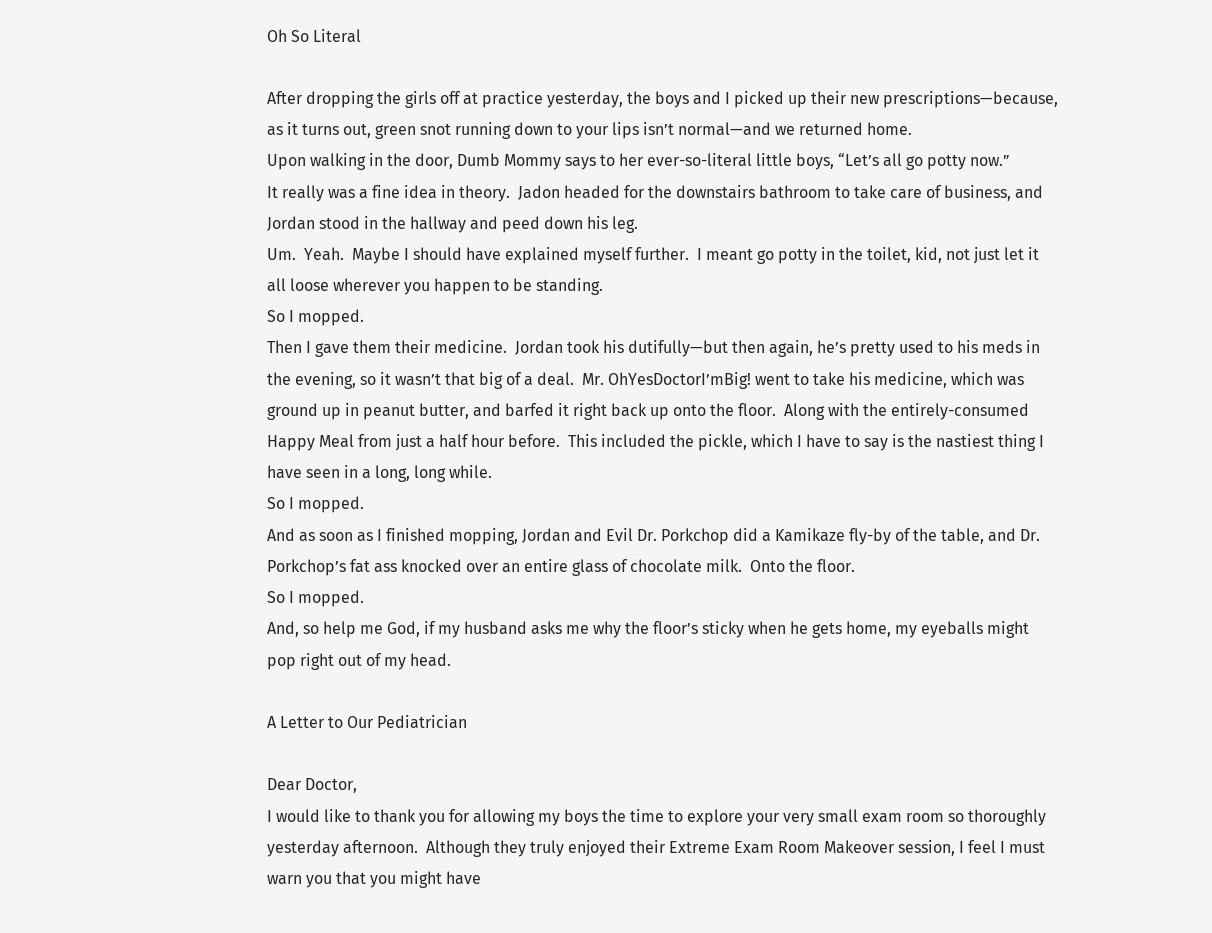Oh So Literal

After dropping the girls off at practice yesterday, the boys and I picked up their new prescriptions—because, as it turns out, green snot running down to your lips isn’t normal—and we returned home.
Upon walking in the door, Dumb Mommy says to her ever-so-literal little boys, “Let’s all go potty now.”
It really was a fine idea in theory.  Jadon headed for the downstairs bathroom to take care of business, and Jordan stood in the hallway and peed down his leg.
Um.  Yeah.  Maybe I should have explained myself further.  I meant go potty in the toilet, kid, not just let it all loose wherever you happen to be standing.
So I mopped.
Then I gave them their medicine.  Jordan took his dutifully—but then again, he’s pretty used to his meds in the evening, so it wasn’t that big of a deal.  Mr. OhYesDoctorI’mBig! went to take his medicine, which was ground up in peanut butter, and barfed it right back up onto the floor.  Along with the entirely-consumed Happy Meal from just a half hour before.  This included the pickle, which I have to say is the nastiest thing I have seen in a long, long while.
So I mopped.
And as soon as I finished mopping, Jordan and Evil Dr. Porkchop did a Kamikaze fly-by of the table, and Dr. Porkchop’s fat ass knocked over an entire glass of chocolate milk.  Onto the floor.
So I mopped.
And, so help me God, if my husband asks me why the floor’s sticky when he gets home, my eyeballs might pop right out of my head.

A Letter to Our Pediatrician

Dear Doctor,
I would like to thank you for allowing my boys the time to explore your very small exam room so thoroughly yesterday afternoon.  Although they truly enjoyed their Extreme Exam Room Makeover session, I feel I must warn you that you might have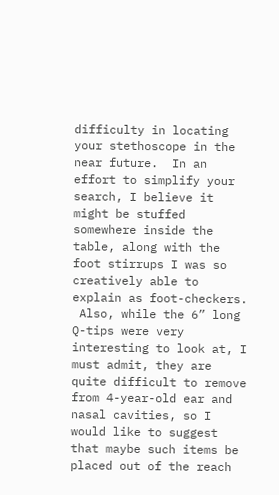difficulty in locating your stethoscope in the near future.  In an effort to simplify your search, I believe it might be stuffed somewhere inside the table, along with the foot stirrups I was so creatively able to explain as foot-checkers.
 Also, while the 6” long Q-tips were very interesting to look at, I must admit, they are quite difficult to remove from 4-year-old ear and nasal cavities, so I would like to suggest that maybe such items be placed out of the reach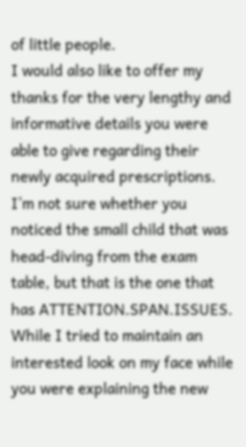of little people.
I would also like to offer my thanks for the very lengthy and informative details you were able to give regarding their newly acquired prescriptions.  I’m not sure whether you noticed the small child that was head-diving from the exam table, but that is the one that has ATTENTION.SPAN.ISSUES.  While I tried to maintain an interested look on my face while you were explaining the new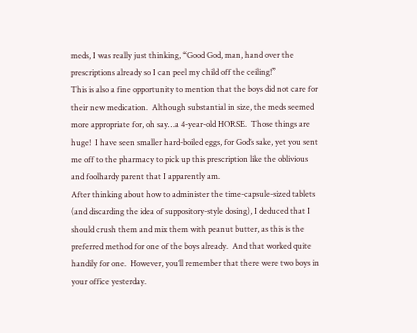meds, I was really just thinking, “Good God, man, hand over the prescriptions already so I can peel my child off the ceiling!”
This is also a fine opportunity to mention that the boys did not care for their new medication.  Although substantial in size, the meds seemed more appropriate for, oh say…a 4-year-old HORSE.  Those things are huge!  I have seen smaller hard-boiled eggs, for God’s sake, yet you sent me off to the pharmacy to pick up this prescription like the oblivious and foolhardy parent that I apparently am.
After thinking about how to administer the time-capsule-sized tablets (and discarding the idea of suppository-style dosing), I deduced that I should crush them and mix them with peanut butter, as this is the preferred method for one of the boys already.  And that worked quite handily for one.  However, you’ll remember that there were two boys in your office yesterday.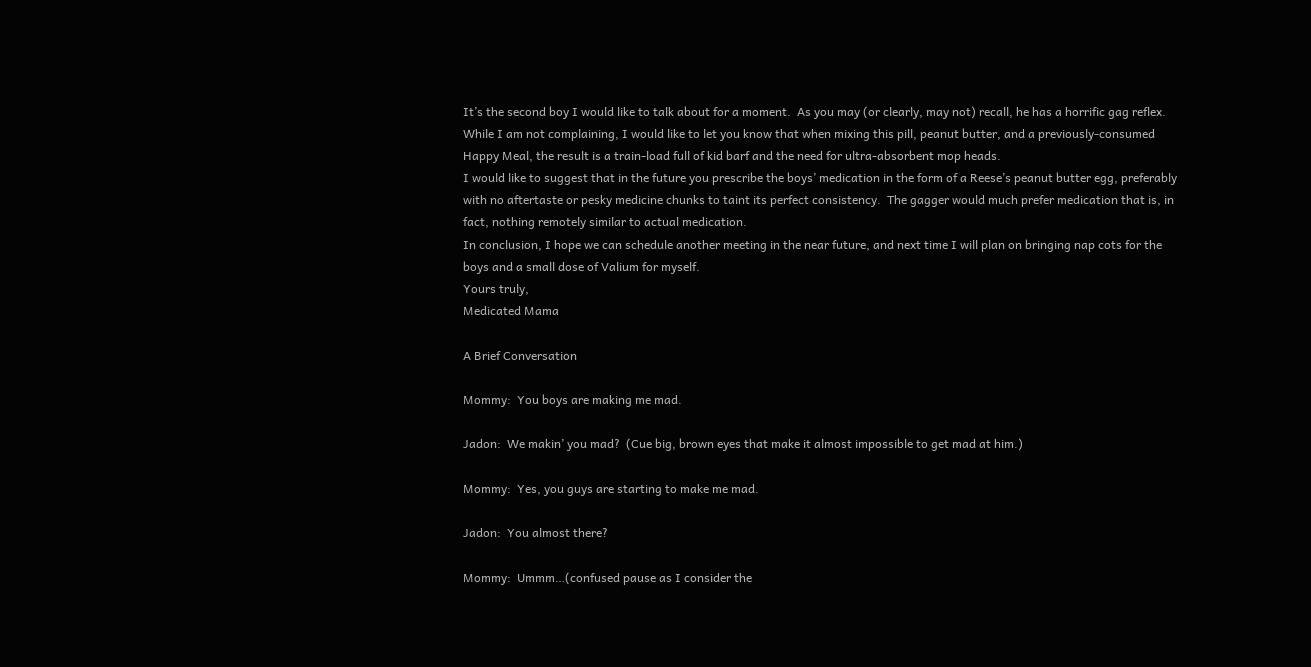It’s the second boy I would like to talk about for a moment.  As you may (or clearly, may not) recall, he has a horrific gag reflex.  While I am not complaining, I would like to let you know that when mixing this pill, peanut butter, and a previously-consumed Happy Meal, the result is a train-load full of kid barf and the need for ultra-absorbent mop heads.
I would like to suggest that in the future you prescribe the boys’ medication in the form of a Reese’s peanut butter egg, preferably with no aftertaste or pesky medicine chunks to taint its perfect consistency.  The gagger would much prefer medication that is, in fact, nothing remotely similar to actual medication.
In conclusion, I hope we can schedule another meeting in the near future, and next time I will plan on bringing nap cots for the boys and a small dose of Valium for myself.
Yours truly,
Medicated Mama

A Brief Conversation

Mommy:  You boys are making me mad.

Jadon:  We makin’ you mad?  (Cue big, brown eyes that make it almost impossible to get mad at him.)

Mommy:  Yes, you guys are starting to make me mad.

Jadon:  You almost there?

Mommy:  Ummm…(confused pause as I consider the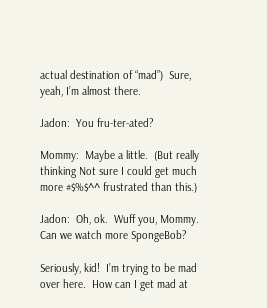actual destination of “mad”)  Sure, yeah, I’m almost there.

Jadon:  You fru-ter-ated?

Mommy:  Maybe a little.  (But really thinking Not sure I could get much more #$%$^^ frustrated than this.)

Jadon:  Oh, ok.  Wuff you, Mommy.  Can we watch more SpongeBob?

Seriously, kid!  I’m trying to be mad over here.  How can I get mad at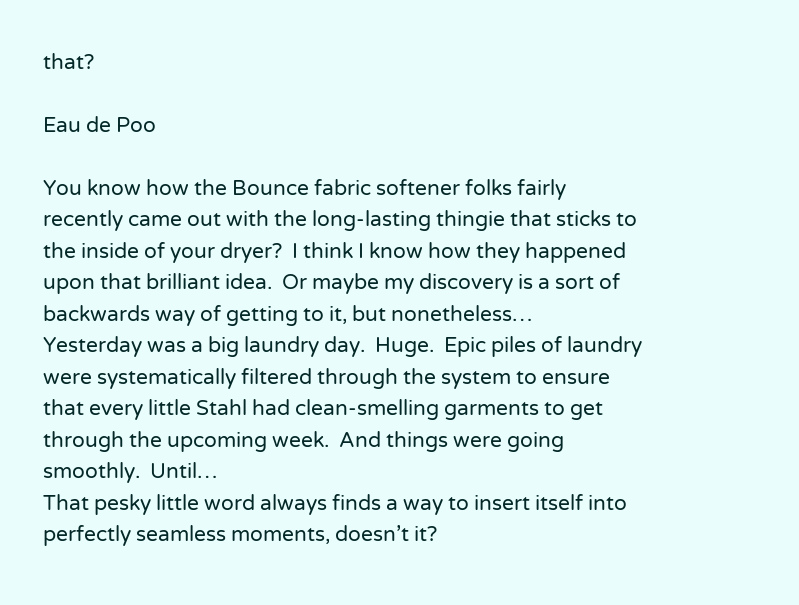that?

Eau de Poo

You know how the Bounce fabric softener folks fairly recently came out with the long-lasting thingie that sticks to the inside of your dryer?  I think I know how they happened upon that brilliant idea.  Or maybe my discovery is a sort of backwards way of getting to it, but nonetheless…
Yesterday was a big laundry day.  Huge.  Epic piles of laundry were systematically filtered through the system to ensure that every little Stahl had clean-smelling garments to get through the upcoming week.  And things were going smoothly.  Until…
That pesky little word always finds a way to insert itself into perfectly seamless moments, doesn’t it?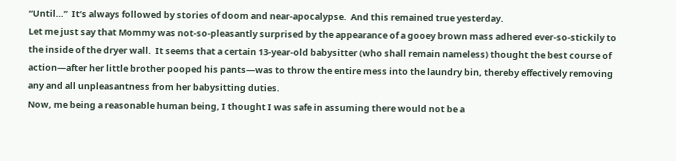“Until…”  It’s always followed by stories of doom and near-apocalypse.  And this remained true yesterday.
Let me just say that Mommy was not-so-pleasantly surprised by the appearance of a gooey brown mass adhered ever-so-stickily to the inside of the dryer wall.  It seems that a certain 13-year-old babysitter (who shall remain nameless) thought the best course of action—after her little brother pooped his pants—was to throw the entire mess into the laundry bin, thereby effectively removing any and all unpleasantness from her babysitting duties.
Now, me being a reasonable human being, I thought I was safe in assuming there would not be a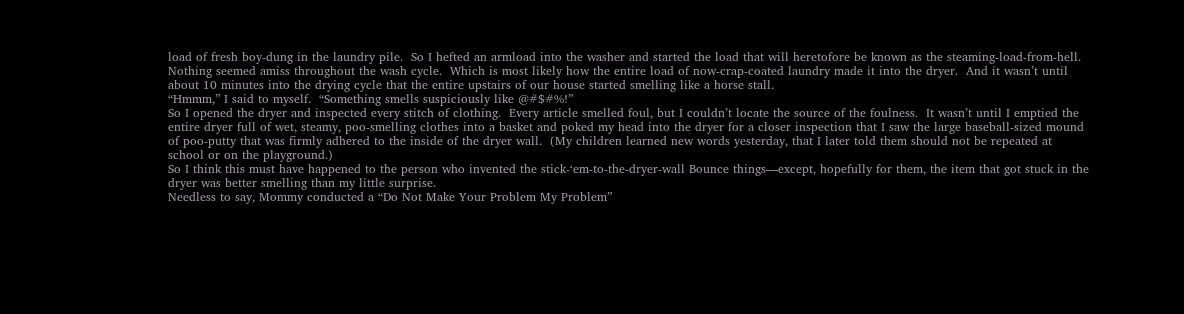load of fresh boy-dung in the laundry pile.  So I hefted an armload into the washer and started the load that will heretofore be known as the steaming-load-from-hell.
Nothing seemed amiss throughout the wash cycle.  Which is most likely how the entire load of now-crap-coated laundry made it into the dryer.  And it wasn’t until about 10 minutes into the drying cycle that the entire upstairs of our house started smelling like a horse stall.
“Hmmm,” I said to myself.  “Something smells suspiciously like @#$#%!”
So I opened the dryer and inspected every stitch of clothing.  Every article smelled foul, but I couldn’t locate the source of the foulness.  It wasn’t until I emptied the entire dryer full of wet, steamy, poo-smelling clothes into a basket and poked my head into the dryer for a closer inspection that I saw the large baseball-sized mound of poo-putty that was firmly adhered to the inside of the dryer wall.  (My children learned new words yesterday, that I later told them should not be repeated at school or on the playground.)
So I think this must have happened to the person who invented the stick-‘em-to-the-dryer-wall Bounce things—except, hopefully for them, the item that got stuck in the dryer was better smelling than my little surprise.
Needless to say, Mommy conducted a “Do Not Make Your Problem My Problem”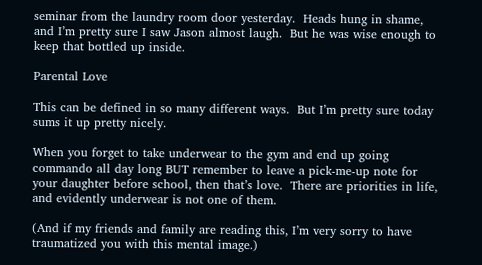seminar from the laundry room door yesterday.  Heads hung in shame, and I’m pretty sure I saw Jason almost laugh.  But he was wise enough to keep that bottled up inside.

Parental Love

This can be defined in so many different ways.  But I’m pretty sure today sums it up pretty nicely.

When you forget to take underwear to the gym and end up going commando all day long BUT remember to leave a pick-me-up note for your daughter before school, then that’s love.  There are priorities in life, and evidently underwear is not one of them.

(And if my friends and family are reading this, I’m very sorry to have traumatized you with this mental image.)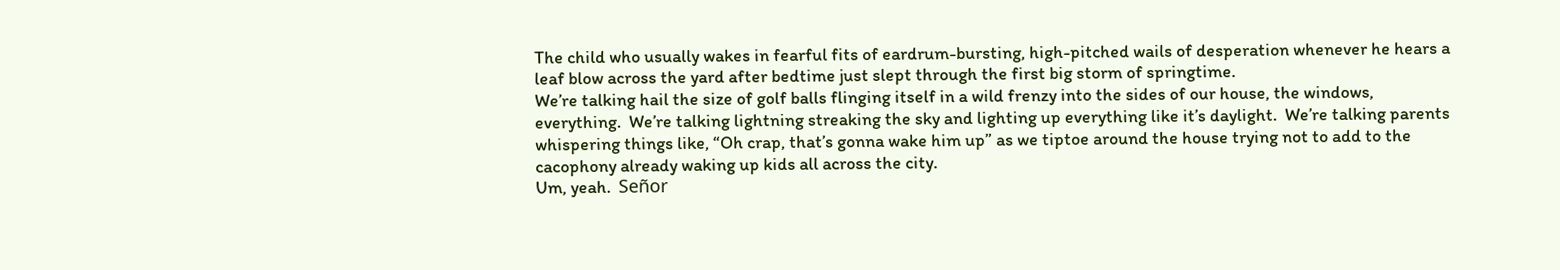The child who usually wakes in fearful fits of eardrum-bursting, high-pitched wails of desperation whenever he hears a leaf blow across the yard after bedtime just slept through the first big storm of springtime.
We’re talking hail the size of golf balls flinging itself in a wild frenzy into the sides of our house, the windows, everything.  We’re talking lightning streaking the sky and lighting up everything like it’s daylight.  We’re talking parents whispering things like, “Oh crap, that’s gonna wake him up” as we tiptoe around the house trying not to add to the cacophony already waking up kids all across the city.
Um, yeah.  Señor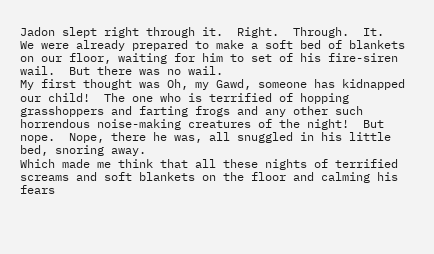Jadon slept right through it.  Right.  Through.  It.
We were already prepared to make a soft bed of blankets on our floor, waiting for him to set of his fire-siren wail.  But there was no wail.
My first thought was Oh, my Gawd, someone has kidnapped our child!  The one who is terrified of hopping grasshoppers and farting frogs and any other such horrendous noise-making creatures of the night!  But nope.  Nope, there he was, all snuggled in his little bed, snoring away.
Which made me think that all these nights of terrified screams and soft blankets on the floor and calming his fears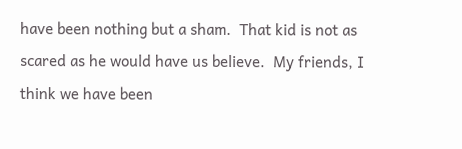have been nothing but a sham.  That kid is not as scared as he would have us believe.  My friends, I think we have been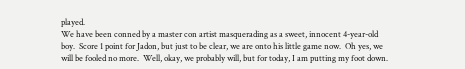played.
We have been conned by a master con artist masquerading as a sweet, innocent 4-year-old boy.  Score 1 point for Jadon, but just to be clear, we are onto his little game now.  Oh yes, we will be fooled no more.  Well, okay, we probably will, but for today, I am putting my foot down.